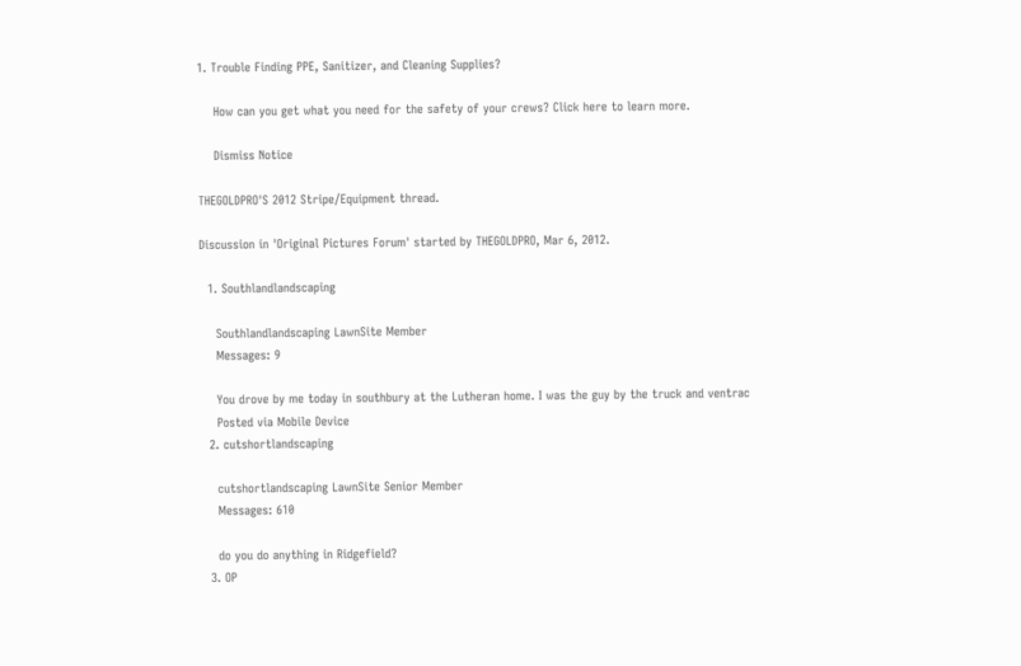1. Trouble Finding PPE, Sanitizer, and Cleaning Supplies?

    How can you get what you need for the safety of your crews? Click here to learn more.

    Dismiss Notice

THEGOLDPRO'S 2012 Stripe/Equipment thread.

Discussion in 'Original Pictures Forum' started by THEGOLDPRO, Mar 6, 2012.

  1. Southlandlandscaping

    Southlandlandscaping LawnSite Member
    Messages: 9

    You drove by me today in southbury at the Lutheran home. I was the guy by the truck and ventrac
    Posted via Mobile Device
  2. cutshortlandscaping

    cutshortlandscaping LawnSite Senior Member
    Messages: 610

    do you do anything in Ridgefield?
  3. OP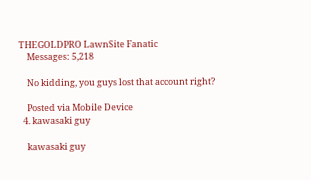THEGOLDPRO LawnSite Fanatic
    Messages: 5,218

    No kidding, you guys lost that account right?

    Posted via Mobile Device
  4. kawasaki guy

    kawasaki guy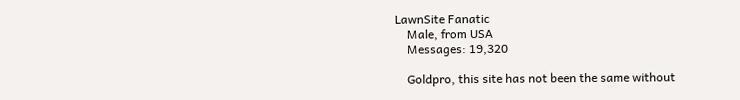LawnSite Fanatic
    Male, from USA
    Messages: 19,320

    Goldpro, this site has not been the same without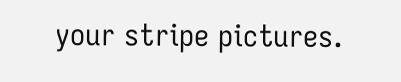your stripe pictures.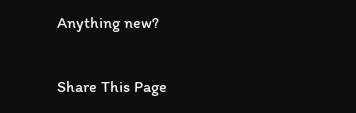Anything new?

Share This Page